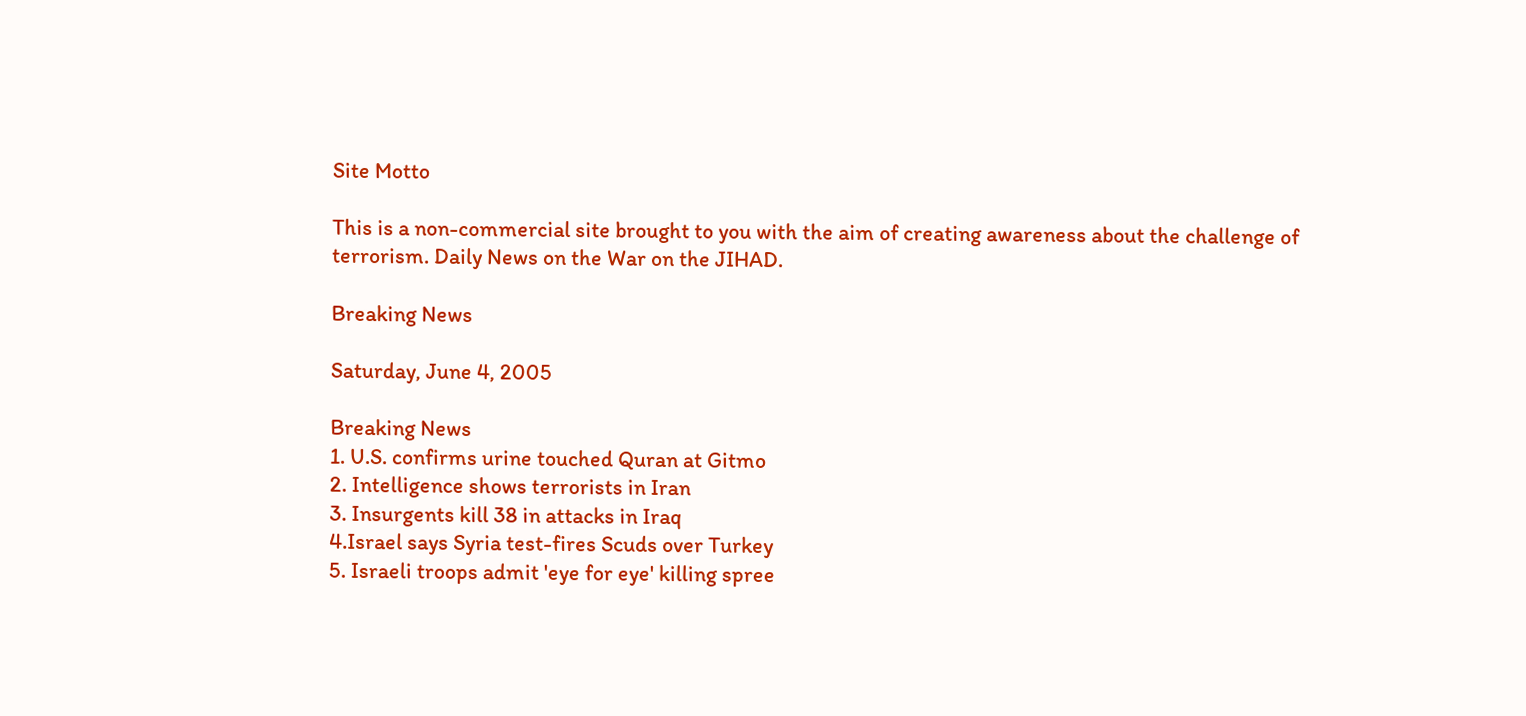Site Motto

This is a non-commercial site brought to you with the aim of creating awareness about the challenge of terrorism. Daily News on the War on the JIHAD.

Breaking News

Saturday, June 4, 2005

Breaking News
1. U.S. confirms urine touched Quran at Gitmo
2. Intelligence shows terrorists in Iran
3. Insurgents kill 38 in attacks in Iraq
4.Israel says Syria test-fires Scuds over Turkey
5. Israeli troops admit 'eye for eye' killing spree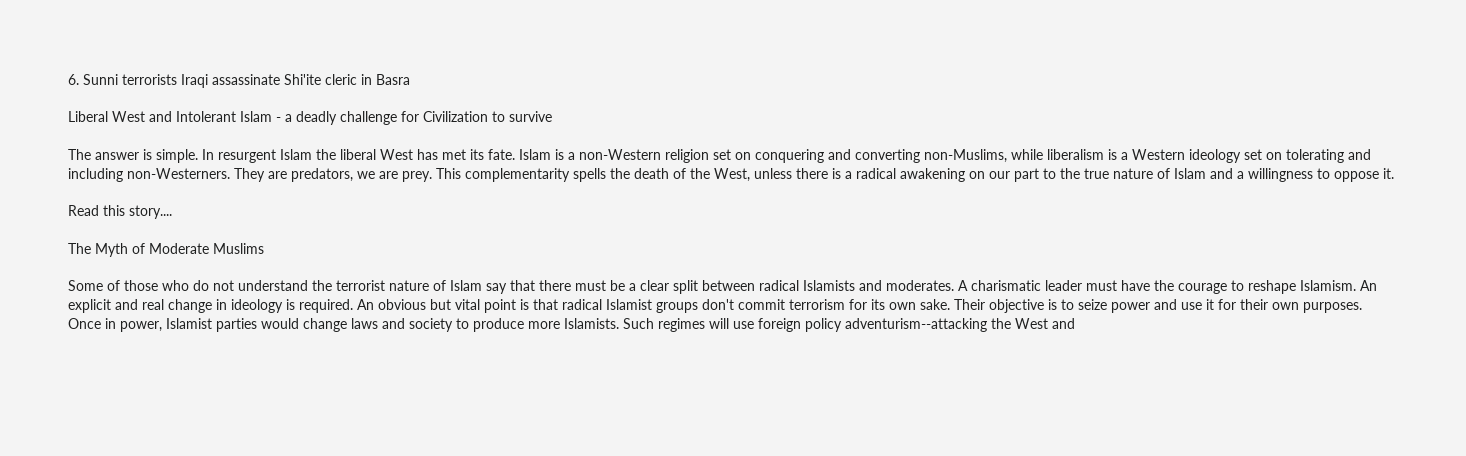6. Sunni terrorists Iraqi assassinate Shi'ite cleric in Basra

Liberal West and Intolerant Islam - a deadly challenge for Civilization to survive

The answer is simple. In resurgent Islam the liberal West has met its fate. Islam is a non-Western religion set on conquering and converting non-Muslims, while liberalism is a Western ideology set on tolerating and including non-Westerners. They are predators, we are prey. This complementarity spells the death of the West, unless there is a radical awakening on our part to the true nature of Islam and a willingness to oppose it.

Read this story....

The Myth of Moderate Muslims

Some of those who do not understand the terrorist nature of Islam say that there must be a clear split between radical Islamists and moderates. A charismatic leader must have the courage to reshape Islamism. An explicit and real change in ideology is required. An obvious but vital point is that radical Islamist groups don't commit terrorism for its own sake. Their objective is to seize power and use it for their own purposes. Once in power, Islamist parties would change laws and society to produce more Islamists. Such regimes will use foreign policy adventurism--attacking the West and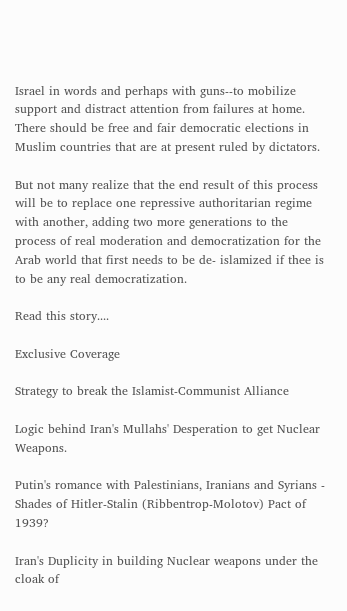Israel in words and perhaps with guns--to mobilize support and distract attention from failures at home. There should be free and fair democratic elections in Muslim countries that are at present ruled by dictators.

But not many realize that the end result of this process will be to replace one repressive authoritarian regime with another, adding two more generations to the process of real moderation and democratization for the Arab world that first needs to be de- islamized if thee is to be any real democratization.

Read this story....

Exclusive Coverage

Strategy to break the Islamist-Communist Alliance

Logic behind Iran's Mullahs' Desperation to get Nuclear Weapons.

Putin's romance with Palestinians, Iranians and Syrians - Shades of Hitler-Stalin (Ribbentrop-Molotov) Pact of 1939?

Iran's Duplicity in building Nuclear weapons under the cloak of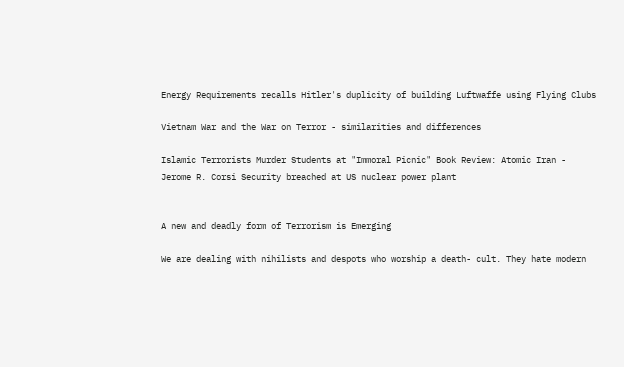Energy Requirements recalls Hitler's duplicity of building Luftwaffe using Flying Clubs

Vietnam War and the War on Terror - similarities and differences

Islamic Terrorists Murder Students at "Immoral Picnic" Book Review: Atomic Iran - Jerome R. Corsi Security breached at US nuclear power plant


A new and deadly form of Terrorism is Emerging

We are dealing with nihilists and despots who worship a death- cult. They hate modern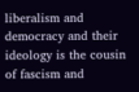liberalism and democracy and their ideology is the cousin of fascism and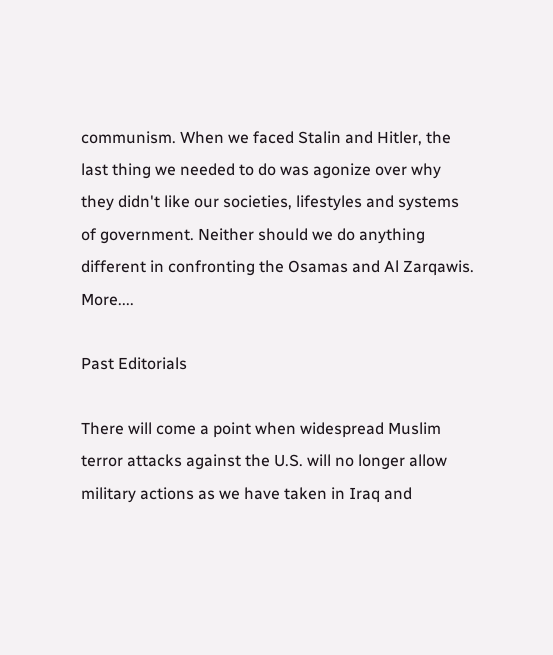communism. When we faced Stalin and Hitler, the last thing we needed to do was agonize over why they didn't like our societies, lifestyles and systems of government. Neither should we do anything different in confronting the Osamas and Al Zarqawis. More....

Past Editorials

There will come a point when widespread Muslim terror attacks against the U.S. will no longer allow military actions as we have taken in Iraq and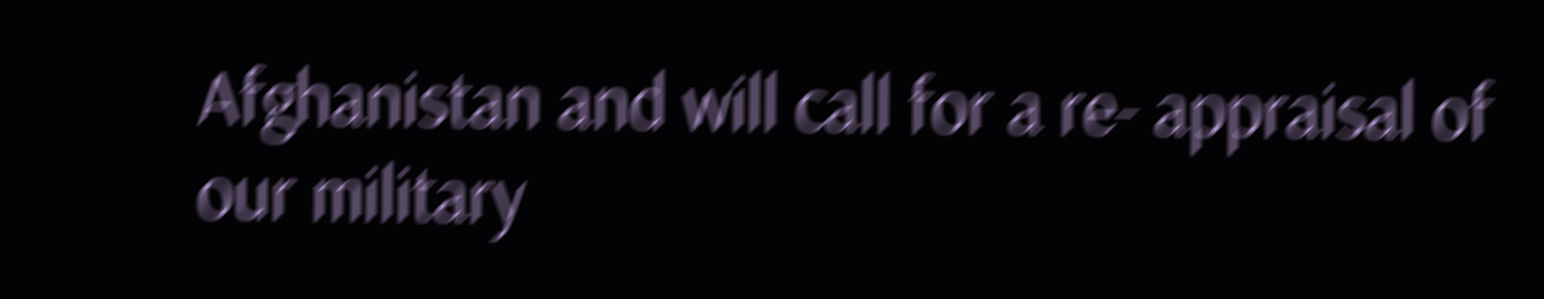Afghanistan and will call for a re- appraisal of our military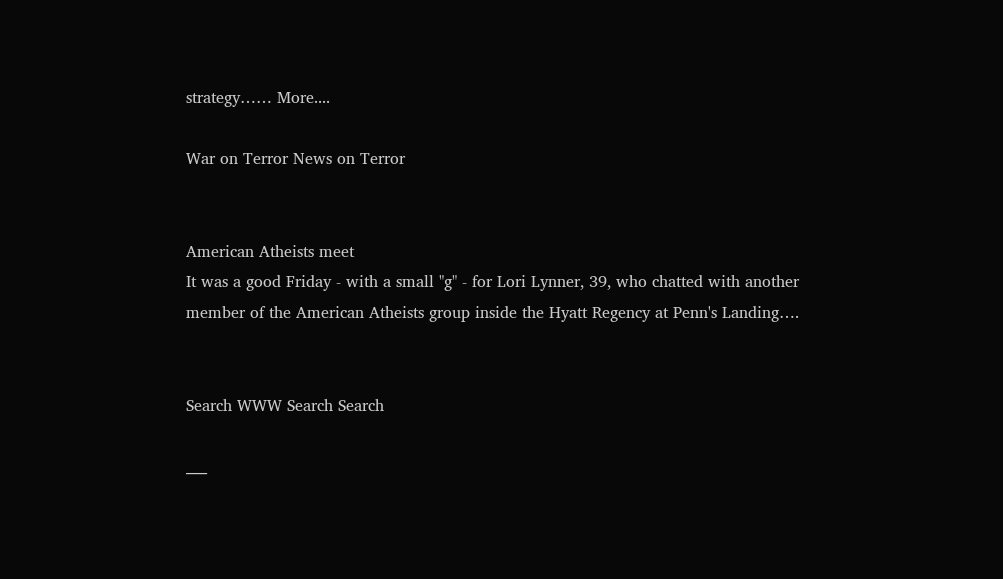strategy…… More....

War on Terror News on Terror


American Atheists meet
It was a good Friday - with a small "g" - for Lori Lynner, 39, who chatted with another member of the American Atheists group inside the Hyatt Regency at Penn's Landing….


Search WWW Search Search

___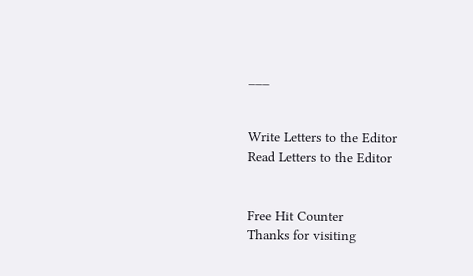___


Write Letters to the Editor
Read Letters to the Editor


Free Hit Counter
Thanks for visiting